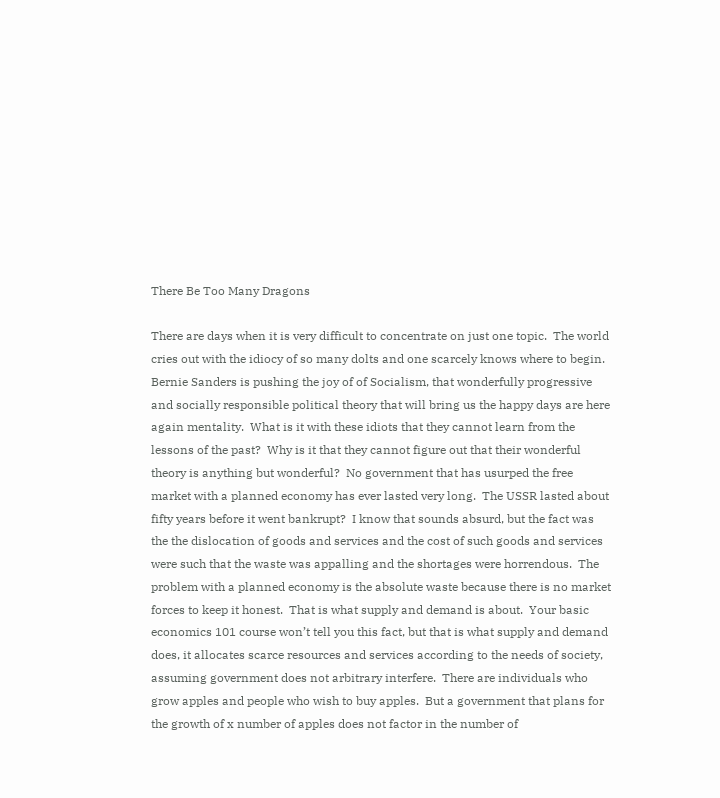There Be Too Many Dragons

There are days when it is very difficult to concentrate on just one topic.  The world cries out with the idiocy of so many dolts and one scarcely knows where to begin.  Bernie Sanders is pushing the joy of of Socialism, that wonderfully progressive and socially responsible political theory that will bring us the happy days are here again mentality.  What is it with these idiots that they cannot learn from the lessons of the past?  Why is it that they cannot figure out that their wonderful theory is anything but wonderful?  No government that has usurped the free market with a planned economy has ever lasted very long.  The USSR lasted about fifty years before it went bankrupt?  I know that sounds absurd, but the fact was the the dislocation of goods and services and the cost of such goods and services were such that the waste was appalling and the shortages were horrendous.  The problem with a planned economy is the absolute waste because there is no market forces to keep it honest.  That is what supply and demand is about.  Your basic economics 101 course won’t tell you this fact, but that is what supply and demand does, it allocates scarce resources and services according to the needs of society, assuming government does not arbitrary interfere.  There are individuals who grow apples and people who wish to buy apples.  But a government that plans for the growth of x number of apples does not factor in the number of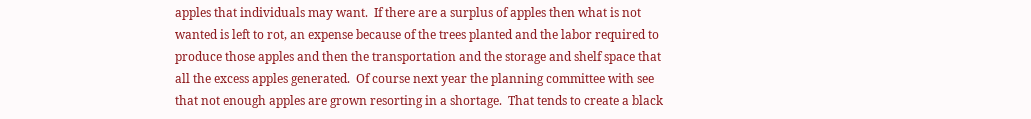apples that individuals may want.  If there are a surplus of apples then what is not wanted is left to rot, an expense because of the trees planted and the labor required to produce those apples and then the transportation and the storage and shelf space that all the excess apples generated.  Of course next year the planning committee with see that not enough apples are grown resorting in a shortage.  That tends to create a black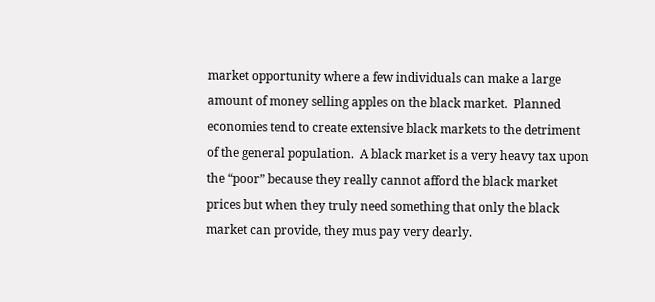market opportunity where a few individuals can make a large amount of money selling apples on the black market.  Planned economies tend to create extensive black markets to the detriment of the general population.  A black market is a very heavy tax upon the “poor” because they really cannot afford the black market prices but when they truly need something that only the black market can provide, they mus pay very dearly.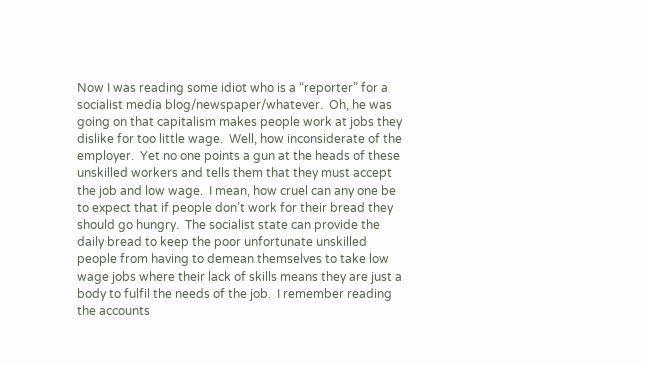Now I was reading some idiot who is a “reporter” for a socialist media blog/newspaper/whatever.  Oh, he was going on that capitalism makes people work at jobs they dislike for too little wage.  Well, how inconsiderate of the employer.  Yet no one points a gun at the heads of these unskilled workers and tells them that they must accept the job and low wage.  I mean, how cruel can any one be to expect that if people don’t work for their bread they should go hungry.  The socialist state can provide the daily bread to keep the poor unfortunate unskilled people from having to demean themselves to take low wage jobs where their lack of skills means they are just a body to fulfil the needs of the job.  I remember reading the accounts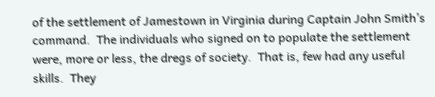of the settlement of Jamestown in Virginia during Captain John Smith’s command.  The individuals who signed on to populate the settlement were, more or less, the dregs of society.  That is, few had any useful skills.  They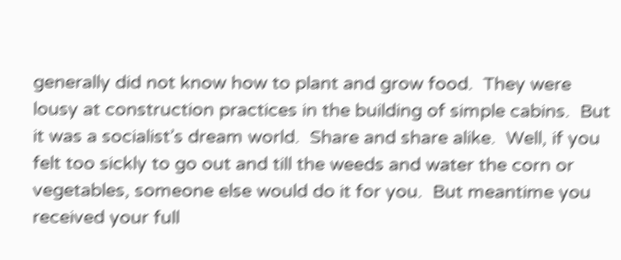generally did not know how to plant and grow food.  They were lousy at construction practices in the building of simple cabins.  But it was a socialist’s dream world.  Share and share alike.  Well, if you felt too sickly to go out and till the weeds and water the corn or vegetables, someone else would do it for you.  But meantime you received your full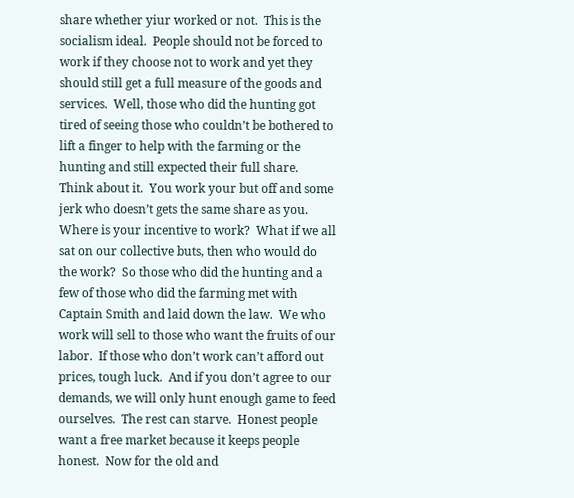share whether yiur worked or not.  This is the socialism ideal.  People should not be forced to work if they choose not to work and yet they should still get a full measure of the goods and services.  Well, those who did the hunting got tired of seeing those who couldn’t be bothered to lift a finger to help with the farming or the hunting and still expected their full share.  Think about it.  You work your but off and some jerk who doesn’t gets the same share as you.  Where is your incentive to work?  What if we all sat on our collective buts, then who would do the work?  So those who did the hunting and a few of those who did the farming met with Captain Smith and laid down the law.  We who work will sell to those who want the fruits of our labor.  If those who don’t work can’t afford out prices, tough luck.  And if you don’t agree to our demands, we will only hunt enough game to feed ourselves.  The rest can starve.  Honest people want a free market because it keeps people honest.  Now for the old and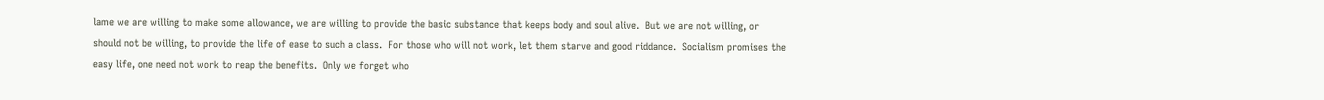lame we are willing to make some allowance, we are willing to provide the basic substance that keeps body and soul alive.  But we are not willing, or should not be willing, to provide the life of ease to such a class.  For those who will not work, let them starve and good riddance.  Socialism promises the easy life, one need not work to reap the benefits.  Only we forget who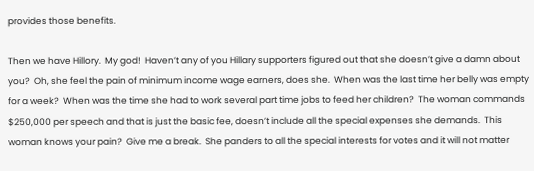provides those benefits.

Then we have Hillory.  My god!  Haven’t any of you Hillary supporters figured out that she doesn’t give a damn about you?  Oh, she feel the pain of minimum income wage earners, does she.  When was the last time her belly was empty for a week?  When was the time she had to work several part time jobs to feed her children?  The woman commands $250,000 per speech and that is just the basic fee, doesn’t include all the special expenses she demands.  This woman knows your pain?  Give me a break.  She panders to all the special interests for votes and it will not matter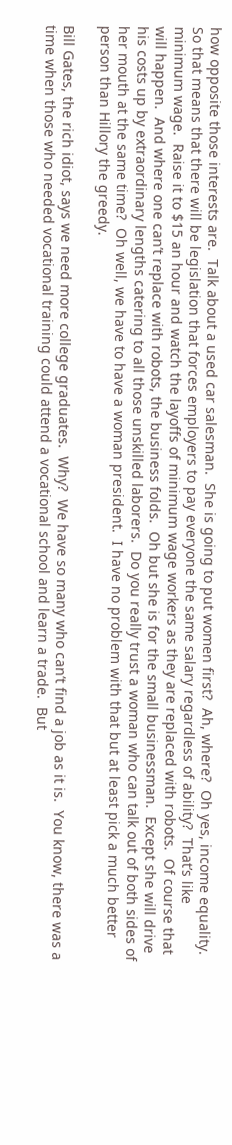how opposite those interests are.  Talk about a used car salesman.  She is going to put women first?  Ah, where?  Oh yes, income equality.  So that means that there will be legislation that forces employers to pay everyone the same salary regardless of ability?  That’s like minimum wage.  Raise it to $15 an hour and watch the layoffs of minimum wage workers as they are replaced with robots.  Of course that will happen.  And where one can’t replace with robots, the business folds.  Oh but she is for the small businessman.  Except she will drive his costs up by extraordinary lengths catering to all those unskilled laborers.  Do you really trust a woman who can talk out of both sides of her mouth at the same time?  Oh well, we have to have a woman president.  I have no problem with that but at least pick a much better person than Hillory the greedy.

Bill Gates, the rich idiot, says we need more college graduates.  Why?  We have so many who can’t find a job as it is.  You know, there was a time when those who needed vocational training could attend a vocational school and learn a trade.  But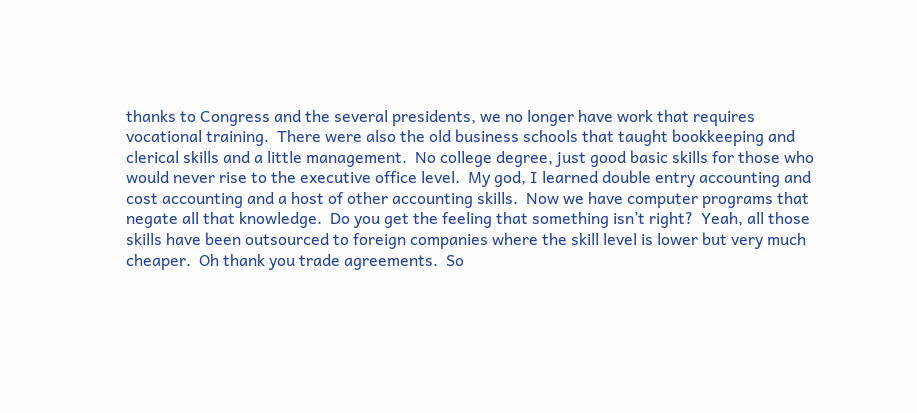thanks to Congress and the several presidents, we no longer have work that requires vocational training.  There were also the old business schools that taught bookkeeping and clerical skills and a little management.  No college degree, just good basic skills for those who would never rise to the executive office level.  My god, I learned double entry accounting and cost accounting and a host of other accounting skills.  Now we have computer programs that negate all that knowledge.  Do you get the feeling that something isn’t right?  Yeah, all those skills have been outsourced to foreign companies where the skill level is lower but very much cheaper.  Oh thank you trade agreements.  So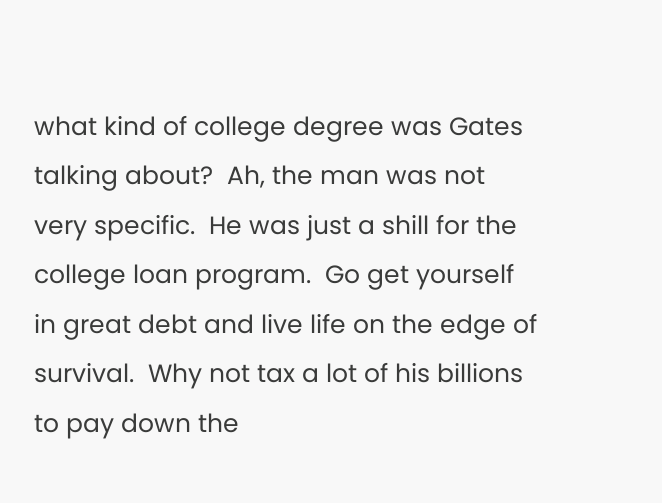what kind of college degree was Gates talking about?  Ah, the man was not very specific.  He was just a shill for the college loan program.  Go get yourself in great debt and live life on the edge of survival.  Why not tax a lot of his billions to pay down the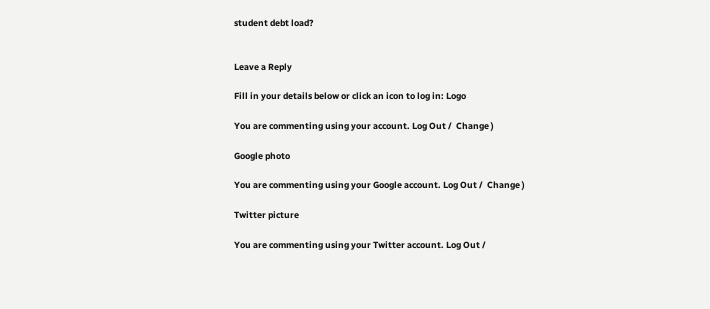student debt load?


Leave a Reply

Fill in your details below or click an icon to log in: Logo

You are commenting using your account. Log Out /  Change )

Google photo

You are commenting using your Google account. Log Out /  Change )

Twitter picture

You are commenting using your Twitter account. Log Out /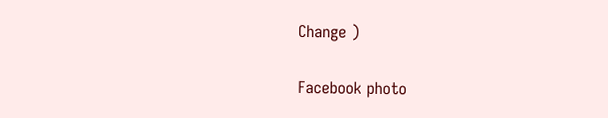Change )

Facebook photo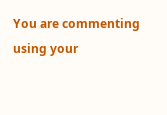You are commenting using your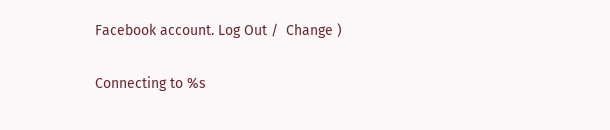Facebook account. Log Out /  Change )

Connecting to %s